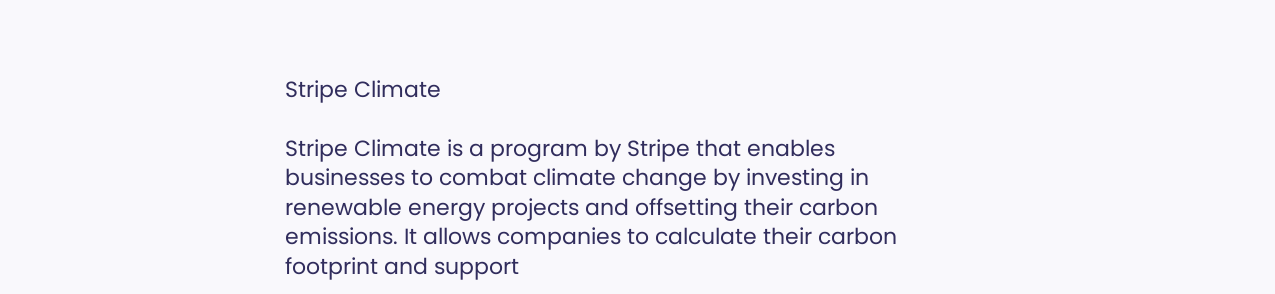Stripe Climate

Stripe Climate is a program by Stripe that enables businesses to combat climate change by investing in renewable energy projects and offsetting their carbon emissions. It allows companies to calculate their carbon footprint and support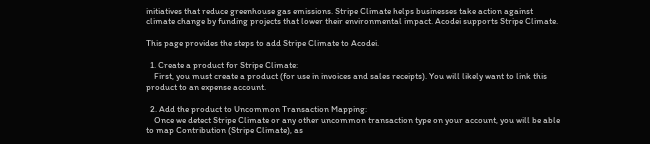initiatives that reduce greenhouse gas emissions. Stripe Climate helps businesses take action against climate change by funding projects that lower their environmental impact. Acodei supports Stripe Climate.

This page provides the steps to add Stripe Climate to Acodei.

  1. Create a product for Stripe Climate:
    First, you must create a product (for use in invoices and sales receipts). You will likely want to link this product to an expense account.

  2. Add the product to Uncommon Transaction Mapping:
    Once we detect Stripe Climate or any other uncommon transaction type on your account, you will be able to map Contribution (Stripe Climate), as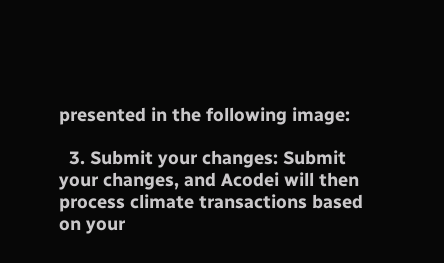presented in the following image:

  3. Submit your changes: Submit your changes, and Acodei will then process climate transactions based on your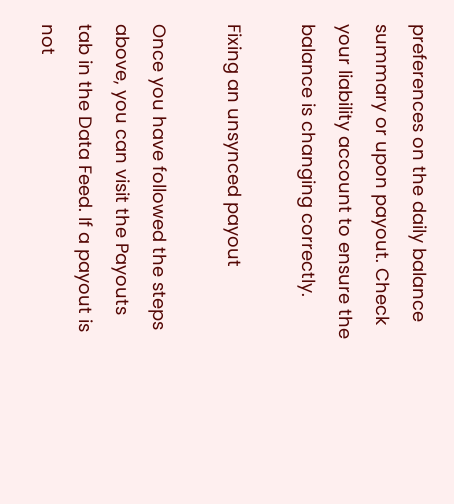preferences on the daily balance summary or upon payout. Check your liability account to ensure the balance is changing correctly.

Fixing an unsynced payout

Once you have followed the steps above, you can visit the Payouts tab in the Data Feed. If a payout is not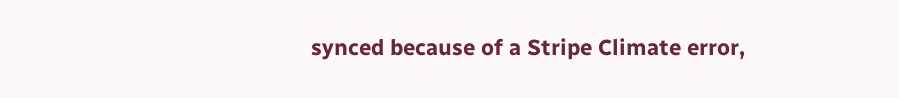synced because of a Stripe Climate error,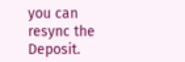you can resync the Deposit.